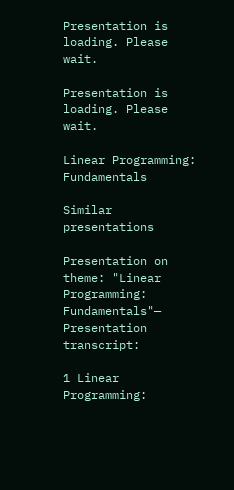Presentation is loading. Please wait.

Presentation is loading. Please wait.

Linear Programming: Fundamentals

Similar presentations

Presentation on theme: "Linear Programming: Fundamentals"— Presentation transcript:

1 Linear Programming: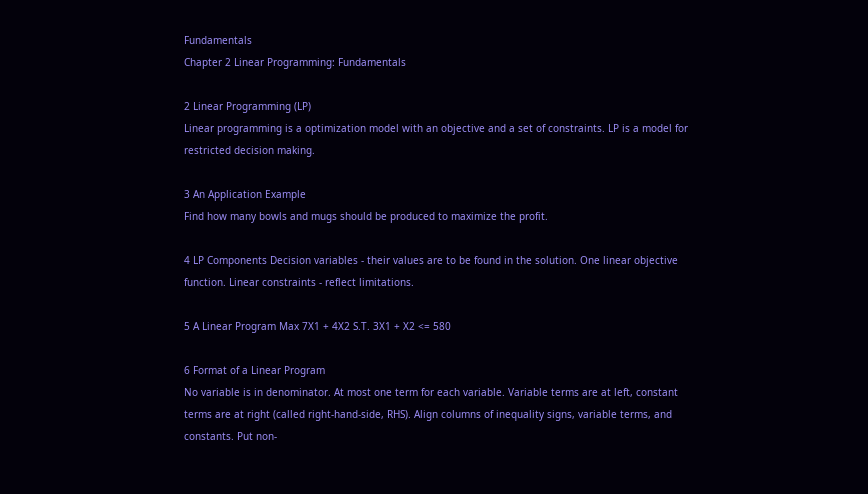Fundamentals
Chapter 2 Linear Programming: Fundamentals

2 Linear Programming (LP)
Linear programming is a optimization model with an objective and a set of constraints. LP is a model for restricted decision making.

3 An Application Example
Find how many bowls and mugs should be produced to maximize the profit.

4 LP Components Decision variables - their values are to be found in the solution. One linear objective function. Linear constraints - reflect limitations.

5 A Linear Program Max 7X1 + 4X2 S.T. 3X1 + X2 <= 580

6 Format of a Linear Program
No variable is in denominator. At most one term for each variable. Variable terms are at left, constant terms are at right (called right-hand-side, RHS). Align columns of inequality signs, variable terms, and constants. Put non-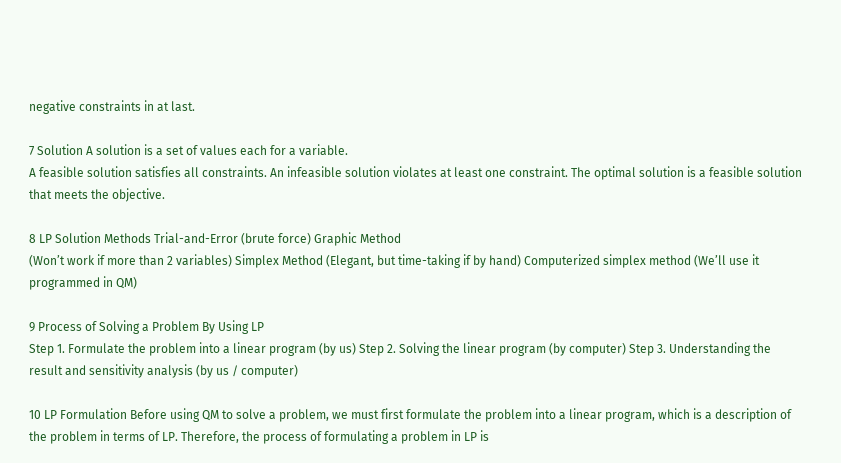negative constraints in at last.

7 Solution A solution is a set of values each for a variable.
A feasible solution satisfies all constraints. An infeasible solution violates at least one constraint. The optimal solution is a feasible solution that meets the objective.

8 LP Solution Methods Trial-and-Error (brute force) Graphic Method
(Won’t work if more than 2 variables) Simplex Method (Elegant, but time-taking if by hand) Computerized simplex method (We’ll use it programmed in QM)

9 Process of Solving a Problem By Using LP
Step 1. Formulate the problem into a linear program (by us) Step 2. Solving the linear program (by computer) Step 3. Understanding the result and sensitivity analysis (by us / computer)

10 LP Formulation Before using QM to solve a problem, we must first formulate the problem into a linear program, which is a description of the problem in terms of LP. Therefore, the process of formulating a problem in LP is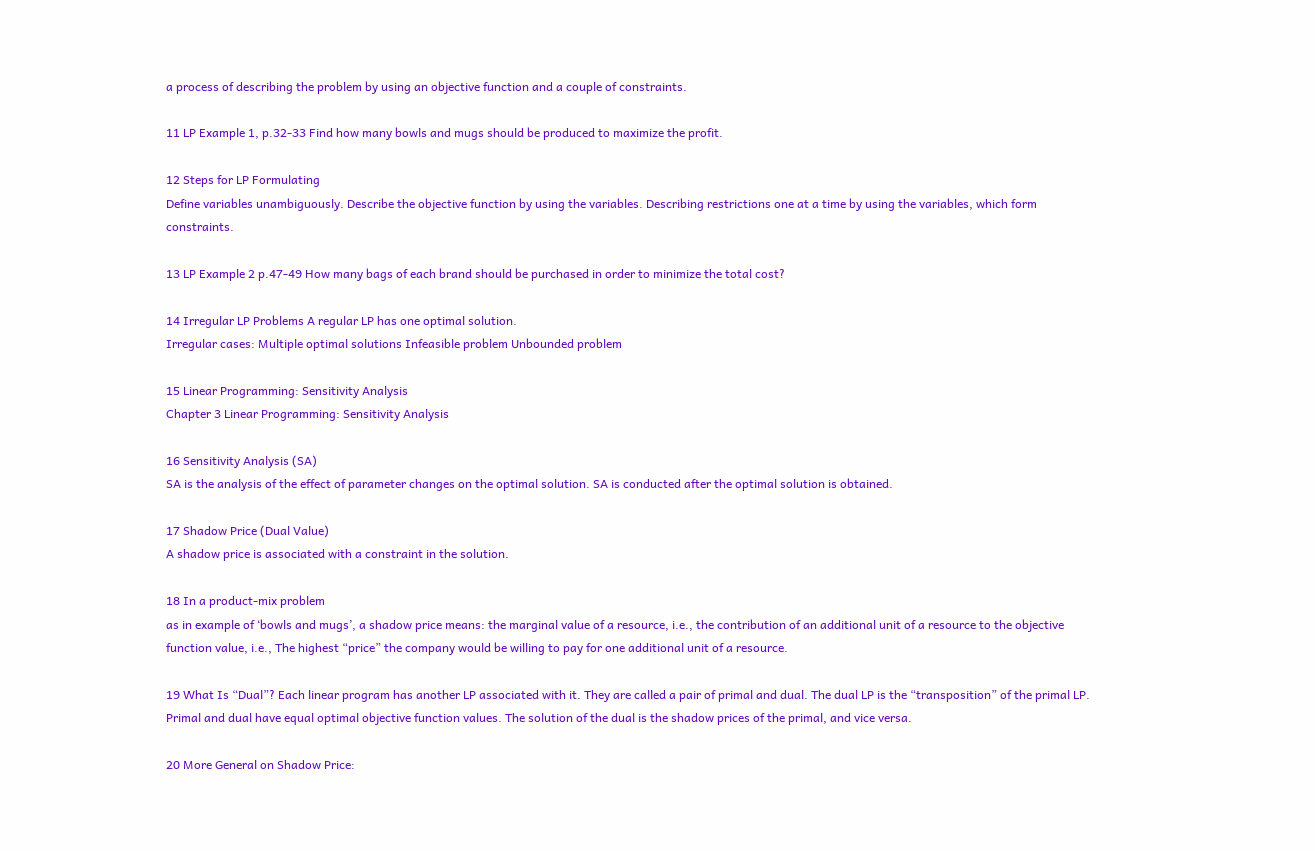a process of describing the problem by using an objective function and a couple of constraints.

11 LP Example 1, p.32-33 Find how many bowls and mugs should be produced to maximize the profit.

12 Steps for LP Formulating
Define variables unambiguously. Describe the objective function by using the variables. Describing restrictions one at a time by using the variables, which form constraints.

13 LP Example 2 p.47-49 How many bags of each brand should be purchased in order to minimize the total cost?

14 Irregular LP Problems A regular LP has one optimal solution.
Irregular cases: Multiple optimal solutions Infeasible problem Unbounded problem

15 Linear Programming: Sensitivity Analysis
Chapter 3 Linear Programming: Sensitivity Analysis

16 Sensitivity Analysis (SA)
SA is the analysis of the effect of parameter changes on the optimal solution. SA is conducted after the optimal solution is obtained.

17 Shadow Price (Dual Value)
A shadow price is associated with a constraint in the solution.

18 In a product-mix problem
as in example of ‘bowls and mugs’, a shadow price means: the marginal value of a resource, i.e., the contribution of an additional unit of a resource to the objective function value, i.e., The highest “price” the company would be willing to pay for one additional unit of a resource.

19 What Is “Dual”? Each linear program has another LP associated with it. They are called a pair of primal and dual. The dual LP is the “transposition” of the primal LP. Primal and dual have equal optimal objective function values. The solution of the dual is the shadow prices of the primal, and vice versa.

20 More General on Shadow Price: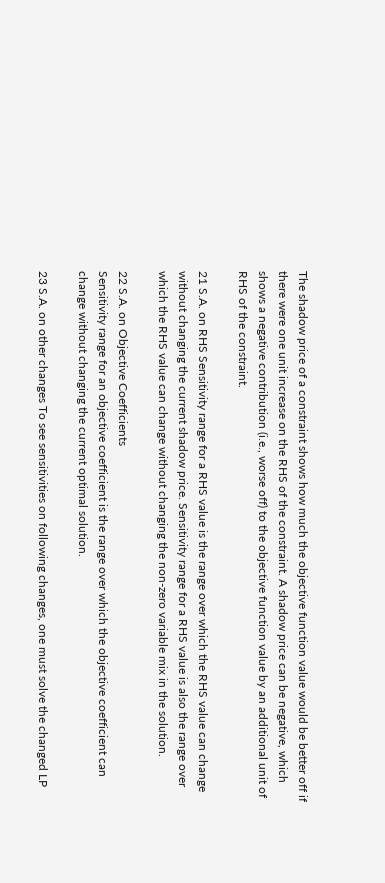The shadow price of a constraint shows how much the objective function value would be better off if there were one unit increase on the RHS of the constraint. A shadow price can be negative, which shows a negative contribution (i.e., worse off) to the objective function value by an additional unit of RHS of the constraint.

21 S.A. on RHS Sensitivity range for a RHS value is the range over which the RHS value can change without changing the current shadow price. Sensitivity range for a RHS value is also the range over which the RHS value can change without changing the non-zero variable mix in the solution.

22 S.A. on Objective Coefficients
Sensitivity range for an objective coefficient is the range over which the objective coefficient can change without changing the current optimal solution.

23 S.A. on other changes To see sensitivities on following changes, one must solve the changed LP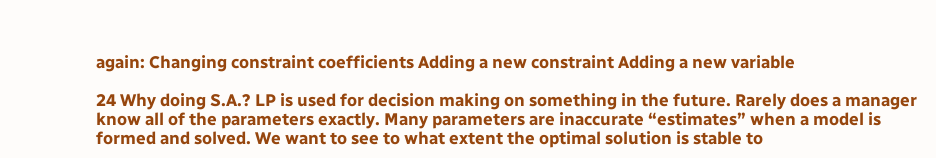again: Changing constraint coefficients Adding a new constraint Adding a new variable

24 Why doing S.A.? LP is used for decision making on something in the future. Rarely does a manager know all of the parameters exactly. Many parameters are inaccurate “estimates” when a model is formed and solved. We want to see to what extent the optimal solution is stable to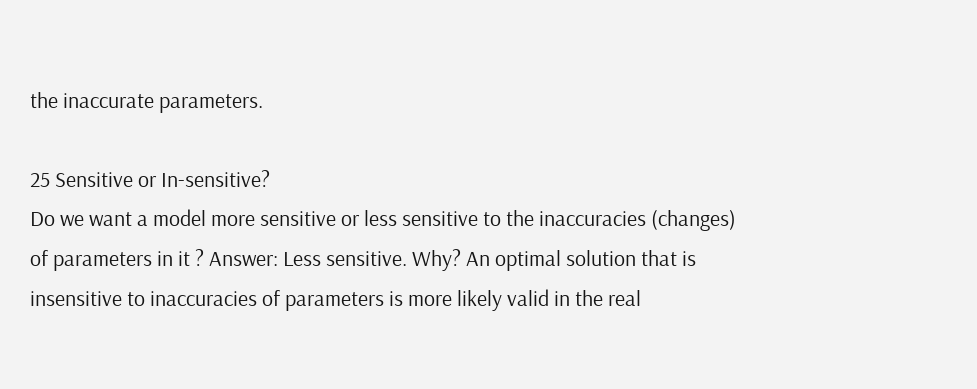the inaccurate parameters.

25 Sensitive or In-sensitive?
Do we want a model more sensitive or less sensitive to the inaccuracies (changes) of parameters in it ? Answer: Less sensitive. Why? An optimal solution that is insensitive to inaccuracies of parameters is more likely valid in the real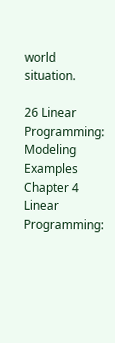world situation.

26 Linear Programming: Modeling Examples
Chapter 4 Linear Programming: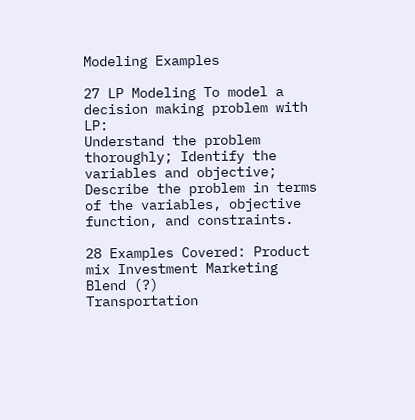Modeling Examples

27 LP Modeling To model a decision making problem with LP:
Understand the problem thoroughly; Identify the variables and objective; Describe the problem in terms of the variables, objective function, and constraints.

28 Examples Covered: Product mix Investment Marketing Blend (?)
Transportation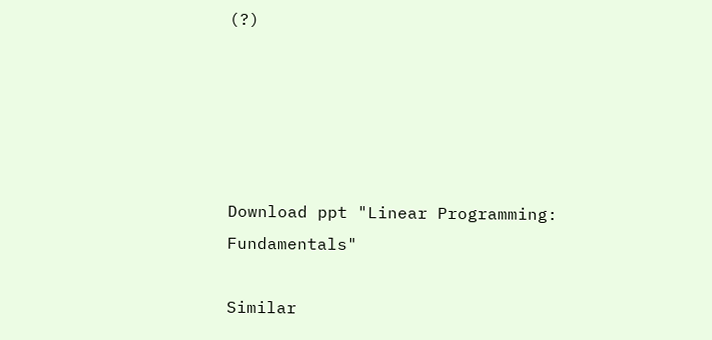(?)





Download ppt "Linear Programming: Fundamentals"

Similar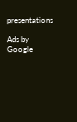presentations

Ads by Google